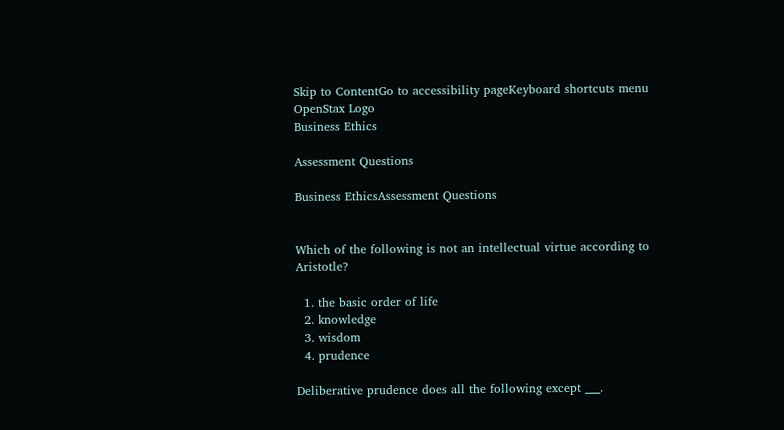Skip to ContentGo to accessibility pageKeyboard shortcuts menu
OpenStax Logo
Business Ethics

Assessment Questions

Business EthicsAssessment Questions


Which of the following is not an intellectual virtue according to Aristotle?

  1. the basic order of life
  2. knowledge
  3. wisdom
  4. prudence

Deliberative prudence does all the following except ___.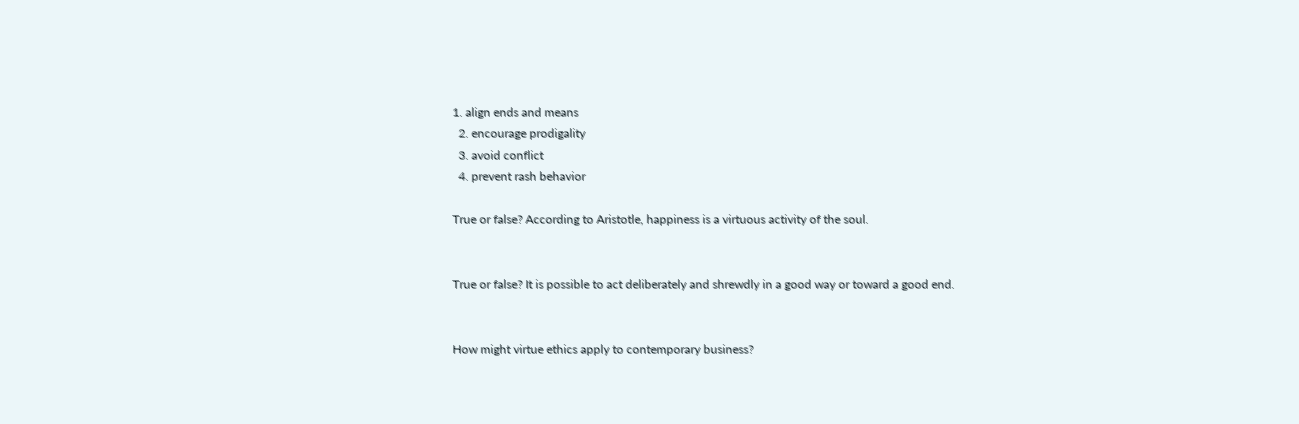1. align ends and means
  2. encourage prodigality
  3. avoid conflict
  4. prevent rash behavior

True or false? According to Aristotle, happiness is a virtuous activity of the soul.


True or false? It is possible to act deliberately and shrewdly in a good way or toward a good end.


How might virtue ethics apply to contemporary business?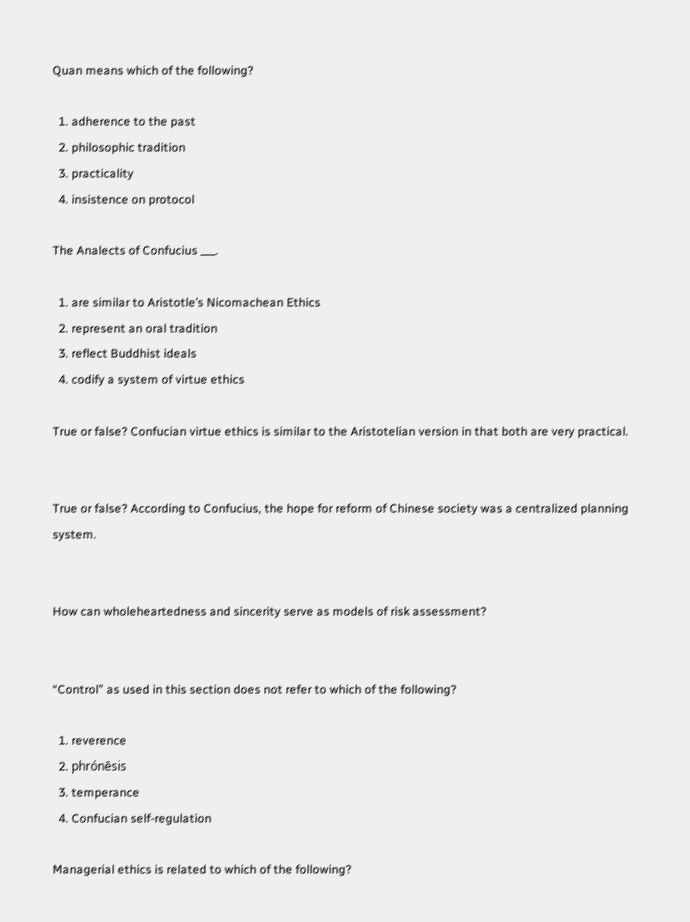Quan means which of the following?

  1. adherence to the past
  2. philosophic tradition
  3. practicality
  4. insistence on protocol

The Analects of Confucius ___.

  1. are similar to Aristotle’s Nicomachean Ethics
  2. represent an oral tradition
  3. reflect Buddhist ideals
  4. codify a system of virtue ethics

True or false? Confucian virtue ethics is similar to the Aristotelian version in that both are very practical.


True or false? According to Confucius, the hope for reform of Chinese society was a centralized planning system.


How can wholeheartedness and sincerity serve as models of risk assessment?


“Control” as used in this section does not refer to which of the following?

  1. reverence
  2. phrónēsis
  3. temperance
  4. Confucian self-regulation

Managerial ethics is related to which of the following?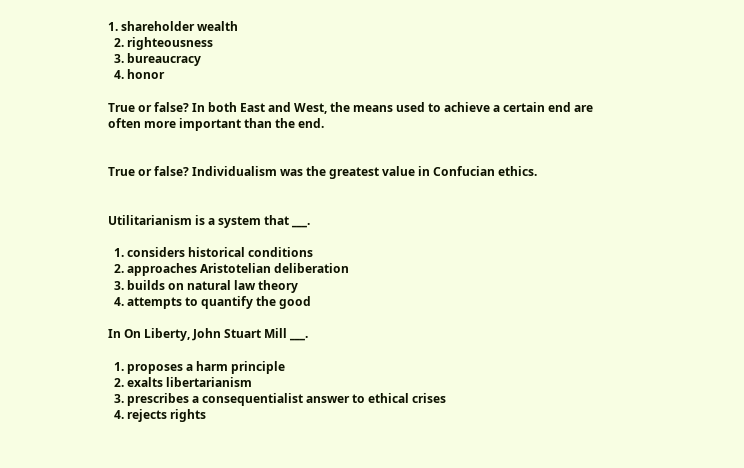1. shareholder wealth
  2. righteousness
  3. bureaucracy
  4. honor

True or false? In both East and West, the means used to achieve a certain end are often more important than the end.


True or false? Individualism was the greatest value in Confucian ethics.


Utilitarianism is a system that ___.

  1. considers historical conditions
  2. approaches Aristotelian deliberation
  3. builds on natural law theory
  4. attempts to quantify the good

In On Liberty, John Stuart Mill ___.

  1. proposes a harm principle
  2. exalts libertarianism
  3. prescribes a consequentialist answer to ethical crises
  4. rejects rights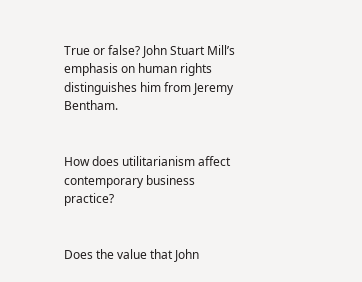True or false? John Stuart Mill’s emphasis on human rights distinguishes him from Jeremy Bentham.


How does utilitarianism affect contemporary business practice?


Does the value that John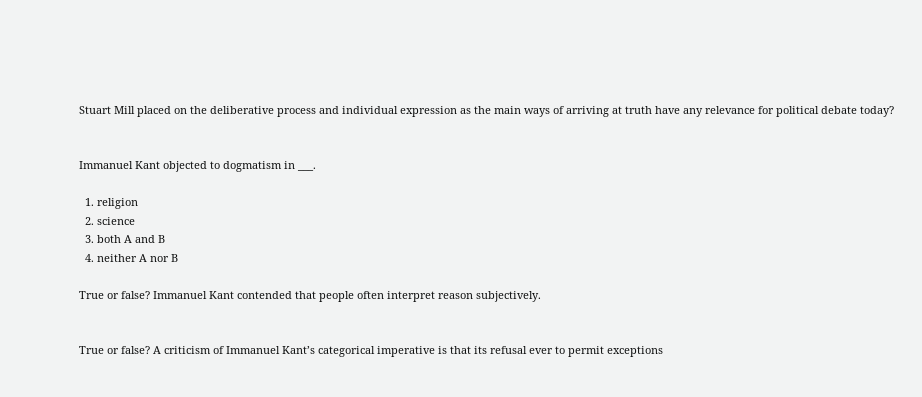Stuart Mill placed on the deliberative process and individual expression as the main ways of arriving at truth have any relevance for political debate today?


Immanuel Kant objected to dogmatism in ___.

  1. religion
  2. science
  3. both A and B
  4. neither A nor B

True or false? Immanuel Kant contended that people often interpret reason subjectively.


True or false? A criticism of Immanuel Kant’s categorical imperative is that its refusal ever to permit exceptions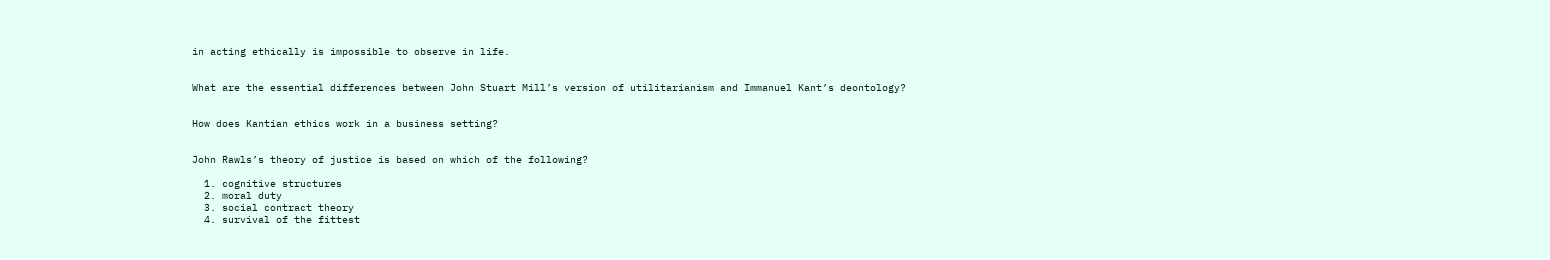in acting ethically is impossible to observe in life.


What are the essential differences between John Stuart Mill’s version of utilitarianism and Immanuel Kant’s deontology?


How does Kantian ethics work in a business setting?


John Rawls’s theory of justice is based on which of the following?

  1. cognitive structures
  2. moral duty
  3. social contract theory
  4. survival of the fittest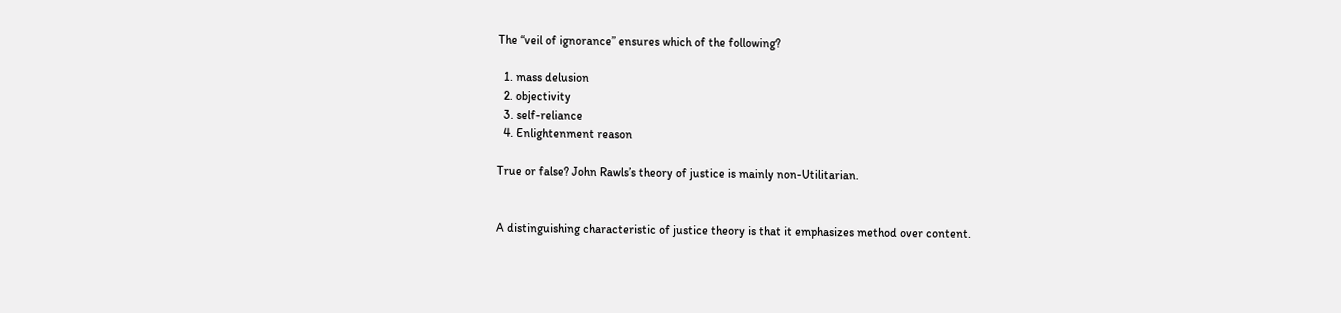The “veil of ignorance” ensures which of the following?

  1. mass delusion
  2. objectivity
  3. self-reliance
  4. Enlightenment reason

True or false? John Rawls’s theory of justice is mainly non-Utilitarian.


A distinguishing characteristic of justice theory is that it emphasizes method over content.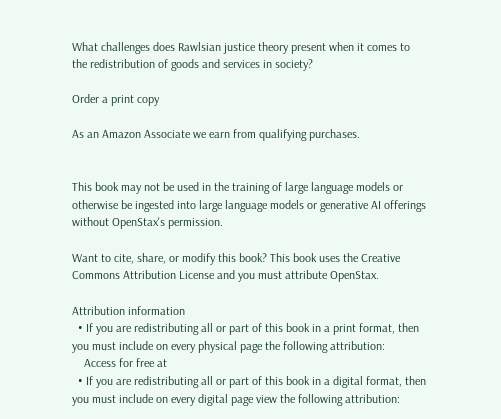What challenges does Rawlsian justice theory present when it comes to the redistribution of goods and services in society?

Order a print copy

As an Amazon Associate we earn from qualifying purchases.


This book may not be used in the training of large language models or otherwise be ingested into large language models or generative AI offerings without OpenStax's permission.

Want to cite, share, or modify this book? This book uses the Creative Commons Attribution License and you must attribute OpenStax.

Attribution information
  • If you are redistributing all or part of this book in a print format, then you must include on every physical page the following attribution:
    Access for free at
  • If you are redistributing all or part of this book in a digital format, then you must include on every digital page view the following attribution: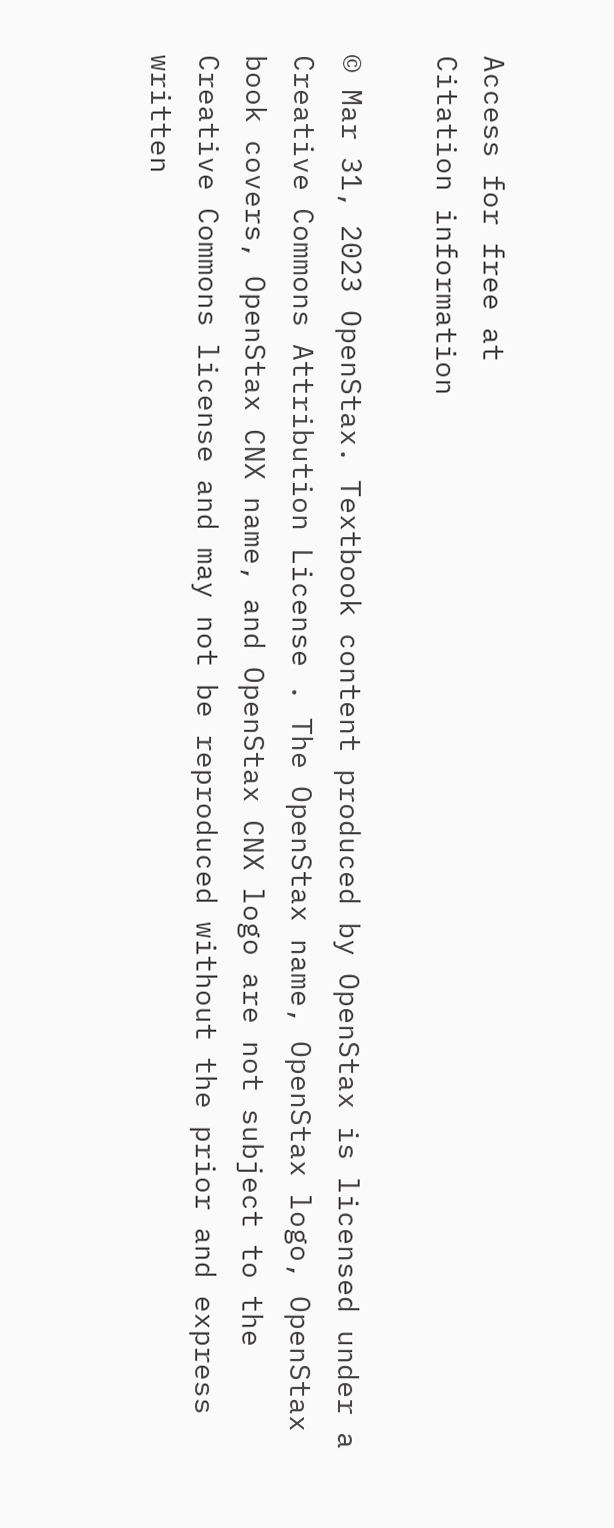Access for free at
Citation information

© Mar 31, 2023 OpenStax. Textbook content produced by OpenStax is licensed under a Creative Commons Attribution License . The OpenStax name, OpenStax logo, OpenStax book covers, OpenStax CNX name, and OpenStax CNX logo are not subject to the Creative Commons license and may not be reproduced without the prior and express written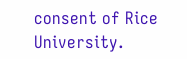consent of Rice University.